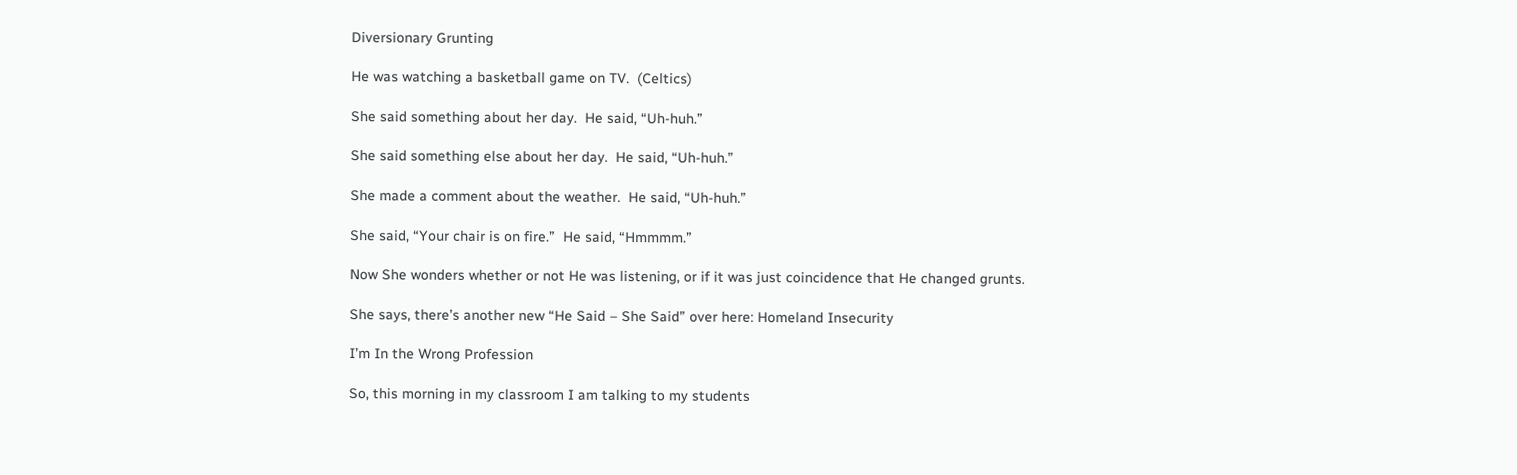Diversionary Grunting

He was watching a basketball game on TV.  (Celtics)

She said something about her day.  He said, “Uh-huh.”

She said something else about her day.  He said, “Uh-huh.”

She made a comment about the weather.  He said, “Uh-huh.”

She said, “Your chair is on fire.”  He said, “Hmmmm.”

Now She wonders whether or not He was listening, or if it was just coincidence that He changed grunts.

She says, there’s another new “He Said – She Said” over here: Homeland Insecurity

I’m In the Wrong Profession

So, this morning in my classroom I am talking to my students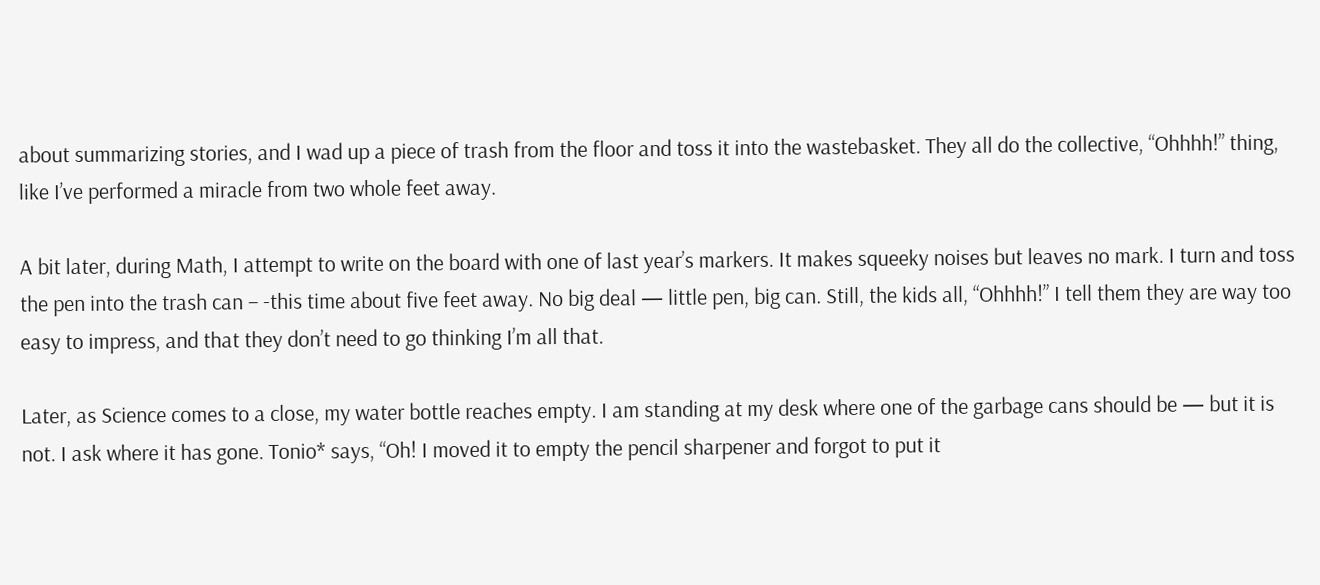about summarizing stories, and I wad up a piece of trash from the floor and toss it into the wastebasket. They all do the collective, “Ohhhh!” thing, like I’ve performed a miracle from two whole feet away.

A bit later, during Math, I attempt to write on the board with one of last year’s markers. It makes squeeky noises but leaves no mark. I turn and toss the pen into the trash can – -this time about five feet away. No big deal — little pen, big can. Still, the kids all, “Ohhhh!” I tell them they are way too easy to impress, and that they don’t need to go thinking I’m all that.

Later, as Science comes to a close, my water bottle reaches empty. I am standing at my desk where one of the garbage cans should be — but it is not. I ask where it has gone. Tonio* says, “Oh! I moved it to empty the pencil sharpener and forgot to put it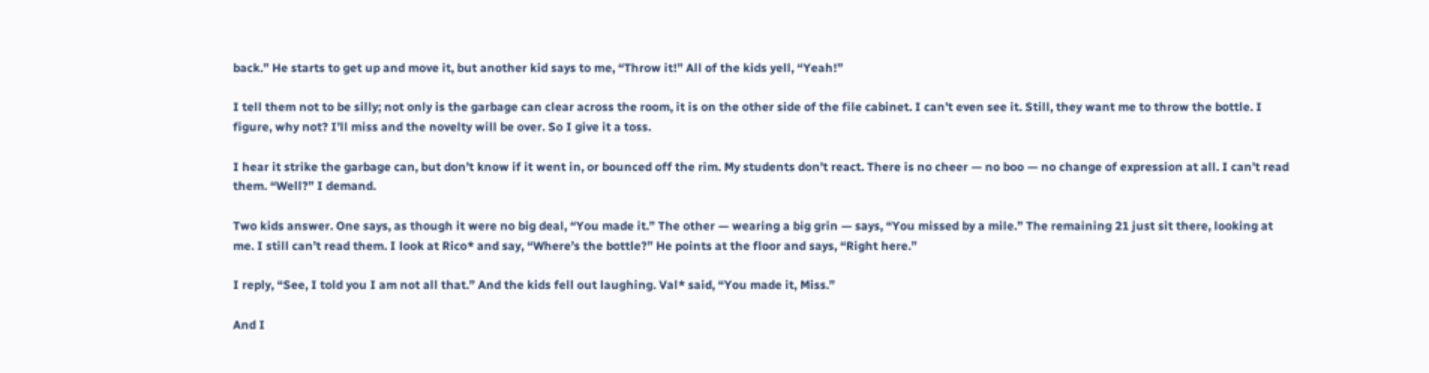back.” He starts to get up and move it, but another kid says to me, “Throw it!” All of the kids yell, “Yeah!”

I tell them not to be silly; not only is the garbage can clear across the room, it is on the other side of the file cabinet. I can’t even see it. Still, they want me to throw the bottle. I figure, why not? I’ll miss and the novelty will be over. So I give it a toss.

I hear it strike the garbage can, but don’t know if it went in, or bounced off the rim. My students don’t react. There is no cheer — no boo — no change of expression at all. I can’t read them. “Well?” I demand.

Two kids answer. One says, as though it were no big deal, “You made it.” The other — wearing a big grin — says, “You missed by a mile.” The remaining 21 just sit there, looking at me. I still can’t read them. I look at Rico* and say, “Where’s the bottle?” He points at the floor and says, “Right here.”

I reply, “See, I told you I am not all that.” And the kids fell out laughing. Val* said, “You made it, Miss.”

And I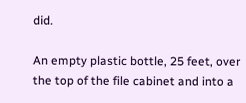did.

An empty plastic bottle, 25 feet, over the top of the file cabinet and into a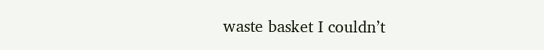waste basket I couldn’t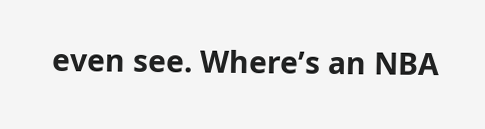even see. Where’s an NBA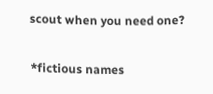scout when you need one?

*fictious names